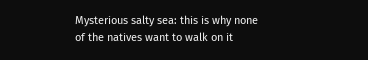Mysterious salty sea: this is why none of the natives want to walk on it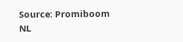Source: Promiboom NL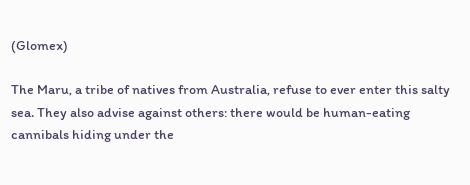(Glomex)

The Maru, a tribe of natives from Australia, refuse to ever enter this salty sea. They also advise against others: there would be human-eating cannibals hiding under the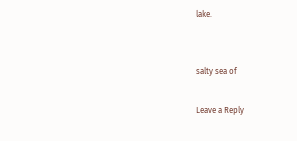lake.


salty sea of

Leave a Reply